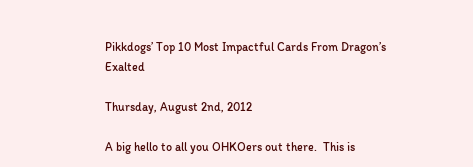Pikkdogs’ Top 10 Most Impactful Cards From Dragon’s Exalted

Thursday, August 2nd, 2012

A big hello to all you OHKOers out there.  This is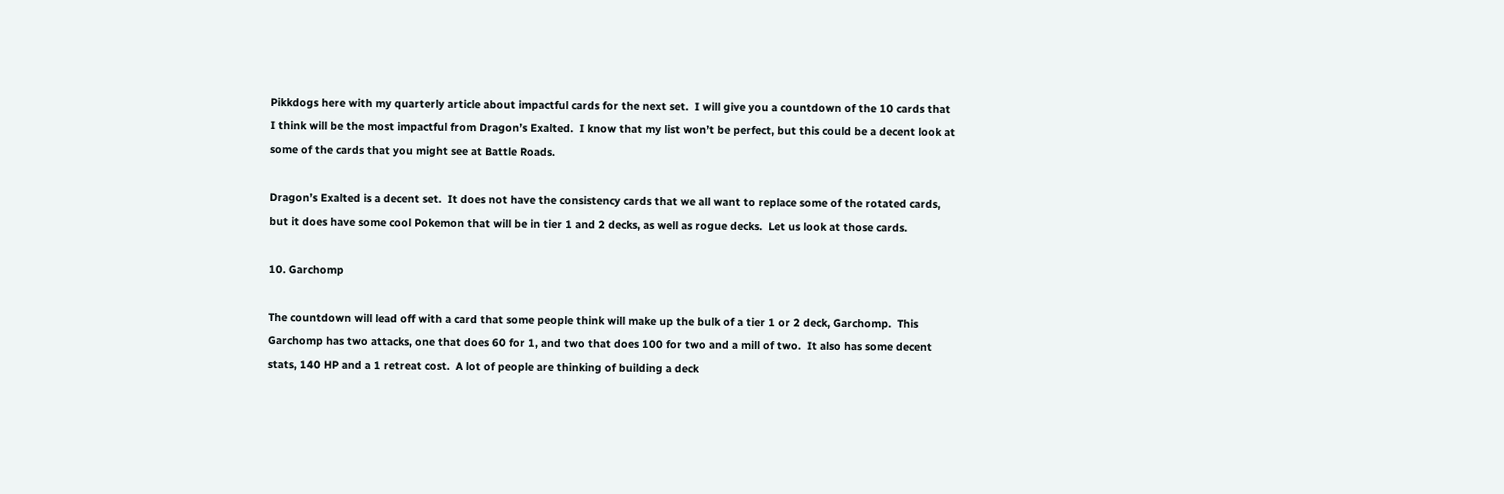Pikkdogs here with my quarterly article about impactful cards for the next set.  I will give you a countdown of the 10 cards that I think will be the most impactful from Dragon’s Exalted.  I know that my list won’t be perfect, but this could be a decent look at some of the cards that you might see at Battle Roads.

Dragon’s Exalted is a decent set.  It does not have the consistency cards that we all want to replace some of the rotated cards, but it does have some cool Pokemon that will be in tier 1 and 2 decks, as well as rogue decks.  Let us look at those cards.

10. Garchomp

The countdown will lead off with a card that some people think will make up the bulk of a tier 1 or 2 deck, Garchomp.  This Garchomp has two attacks, one that does 60 for 1, and two that does 100 for two and a mill of two.  It also has some decent stats, 140 HP and a 1 retreat cost.  A lot of people are thinking of building a deck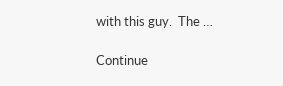with this guy.  The …

Continue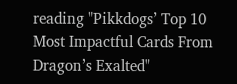reading "Pikkdogs’ Top 10 Most Impactful Cards From Dragon’s Exalted"